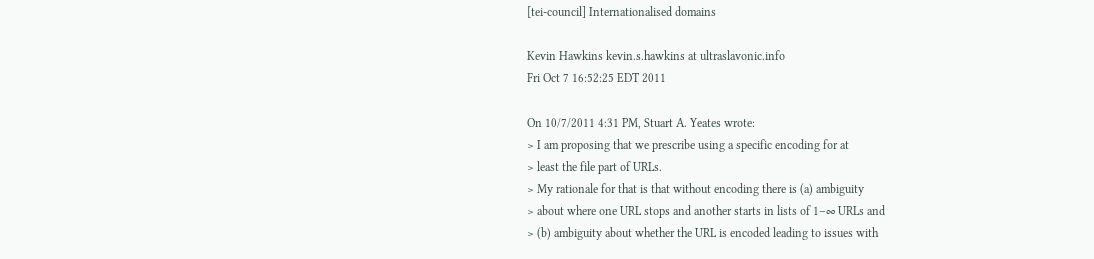[tei-council] Internationalised domains

Kevin Hawkins kevin.s.hawkins at ultraslavonic.info
Fri Oct 7 16:52:25 EDT 2011

On 10/7/2011 4:31 PM, Stuart A. Yeates wrote:
> I am proposing that we prescribe using a specific encoding for at
> least the file part of URLs.
> My rationale for that is that without encoding there is (a) ambiguity
> about where one URL stops and another starts in lists of 1–∞ URLs and
> (b) ambiguity about whether the URL is encoded leading to issues with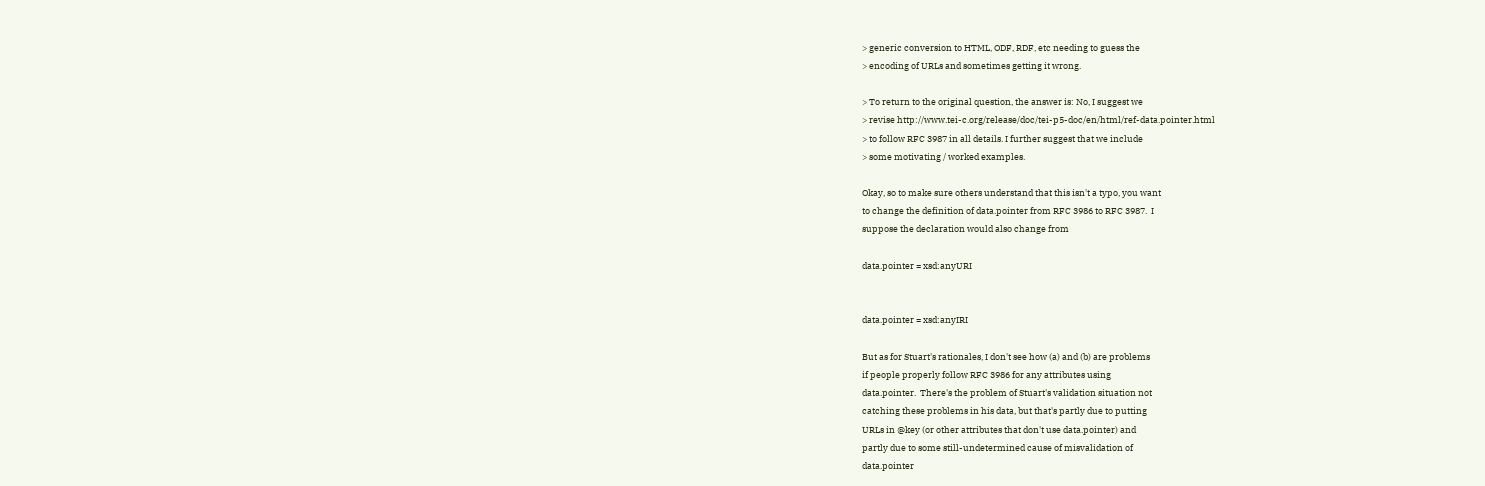> generic conversion to HTML, ODF, RDF, etc needing to guess the
> encoding of URLs and sometimes getting it wrong.

> To return to the original question, the answer is: No, I suggest we
> revise http://www.tei-c.org/release/doc/tei-p5-doc/en/html/ref-data.pointer.html
> to follow RFC 3987 in all details. I further suggest that we include
> some motivating / worked examples.

Okay, so to make sure others understand that this isn't a typo, you want
to change the definition of data.pointer from RFC 3986 to RFC 3987.  I
suppose the declaration would also change from

data.pointer = xsd:anyURI


data.pointer = xsd:anyIRI

But as for Stuart's rationales, I don't see how (a) and (b) are problems
if people properly follow RFC 3986 for any attributes using
data.pointer.  There's the problem of Stuart's validation situation not
catching these problems in his data, but that's partly due to putting
URLs in @key (or other attributes that don't use data.pointer) and
partly due to some still-undetermined cause of misvalidation of
data.pointer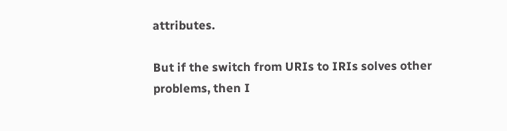attributes.

But if the switch from URIs to IRIs solves other problems, then I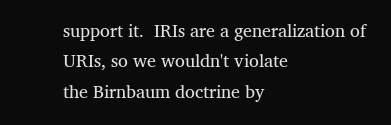support it.  IRIs are a generalization of URIs, so we wouldn't violate
the Birnbaum doctrine by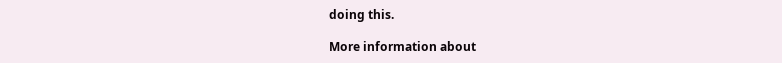doing this.

More information about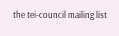the tei-council mailing list